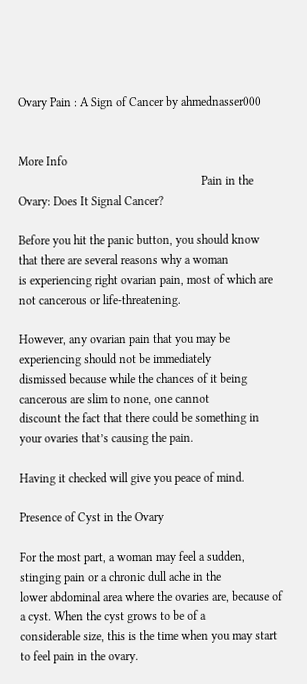Ovary Pain : A Sign of Cancer by ahmednasser000


More Info
                                                             Pain in the Ovary: Does It Signal Cancer?

Before you hit the panic button, you should know that there are several reasons why a woman
is experiencing right ovarian pain, most of which are not cancerous or life-threatening.

However, any ovarian pain that you may be experiencing should not be immediately
dismissed because while the chances of it being cancerous are slim to none, one cannot
discount the fact that there could be something in your ovaries that’s causing the pain.

Having it checked will give you peace of mind.

Presence of Cyst in the Ovary

For the most part, a woman may feel a sudden, stinging pain or a chronic dull ache in the
lower abdominal area where the ovaries are, because of a cyst. When the cyst grows to be of a
considerable size, this is the time when you may start to feel pain in the ovary.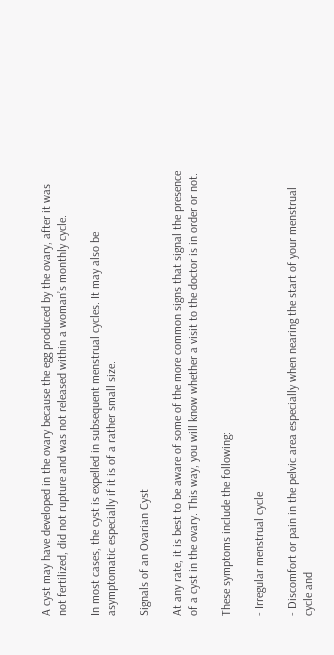A cyst may have developed in the ovary because the egg produced by the ovary, after it was
not fertilized, did not rupture and was not released within a woman’s monthly cycle.

In most cases, the cyst is expelled in subsequent menstrual cycles. It may also be
asymptomatic especially if it is of a rather small size.

Signals of an Ovarian Cyst

At any rate, it is best to be aware of some of the more common signs that signal the presence
of a cyst in the ovary. This way, you will know whether a visit to the doctor is in order or not.

These symptoms include the following:

- Irregular menstrual cycle

- Discomfort or pain in the pelvic area especially when nearing the start of your menstrual
cycle and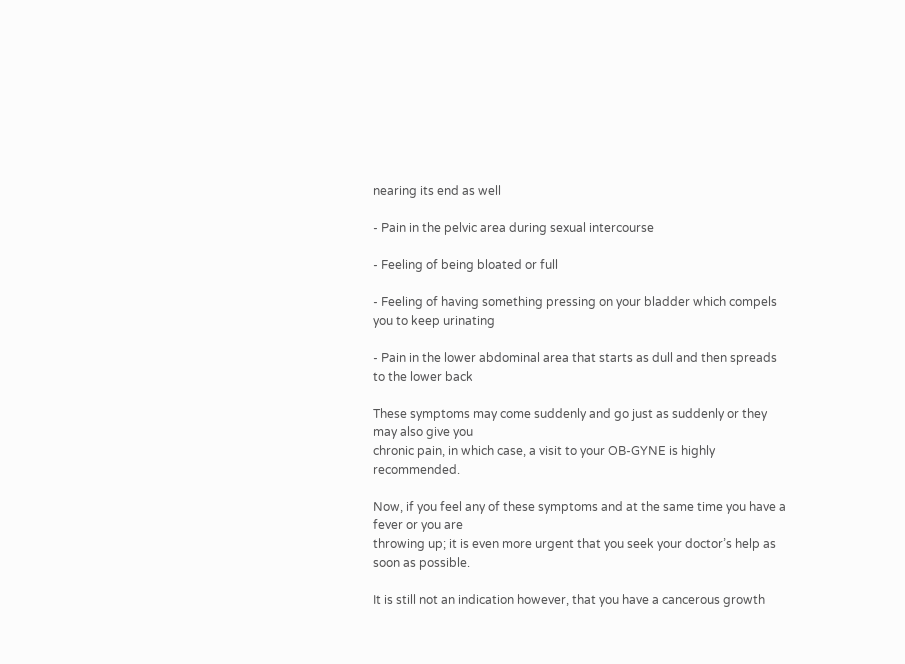nearing its end as well

- Pain in the pelvic area during sexual intercourse

- Feeling of being bloated or full

- Feeling of having something pressing on your bladder which compels you to keep urinating

- Pain in the lower abdominal area that starts as dull and then spreads to the lower back

These symptoms may come suddenly and go just as suddenly or they may also give you
chronic pain, in which case, a visit to your OB-GYNE is highly recommended.

Now, if you feel any of these symptoms and at the same time you have a fever or you are
throwing up; it is even more urgent that you seek your doctor’s help as soon as possible.

It is still not an indication however, that you have a cancerous growth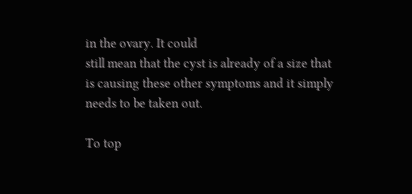in the ovary. It could
still mean that the cyst is already of a size that is causing these other symptoms and it simply
needs to be taken out.

To top